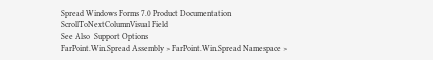Spread Windows Forms 7.0 Product Documentation
ScrollToNextColumnVisual Field
See Also  Support Options
FarPoint.Win.Spread Assembly > FarPoint.Win.Spread Namespace >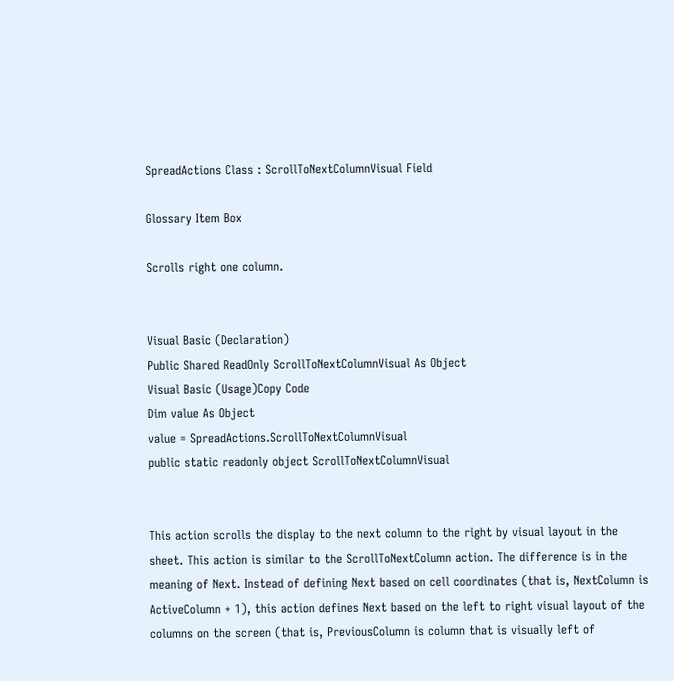SpreadActions Class : ScrollToNextColumnVisual Field

Glossary Item Box

Scrolls right one column.


Visual Basic (Declaration)
Public Shared ReadOnly ScrollToNextColumnVisual As Object
Visual Basic (Usage)Copy Code
Dim value As Object
value = SpreadActions.ScrollToNextColumnVisual
public static readonly object ScrollToNextColumnVisual


This action scrolls the display to the next column to the right by visual layout in the sheet. This action is similar to the ScrollToNextColumn action. The difference is in the meaning of Next. Instead of defining Next based on cell coordinates (that is, NextColumn is ActiveColumn + 1), this action defines Next based on the left to right visual layout of the columns on the screen (that is, PreviousColumn is column that is visually left of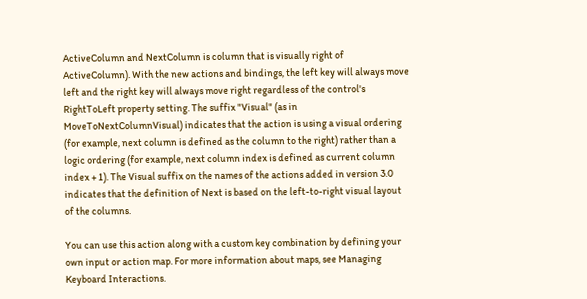ActiveColumn and NextColumn is column that is visually right of ActiveColumn). With the new actions and bindings, the left key will always move left and the right key will always move right regardless of the control's RightToLeft property setting. The suffix "Visual" (as in MoveToNextColumnVisual) indicates that the action is using a visual ordering (for example, next column is defined as the column to the right) rather than a logic ordering (for example, next column index is defined as current column index + 1). The Visual suffix on the names of the actions added in version 3.0 indicates that the definition of Next is based on the left-to-right visual layout of the columns.

You can use this action along with a custom key combination by defining your own input or action map. For more information about maps, see Managing Keyboard Interactions.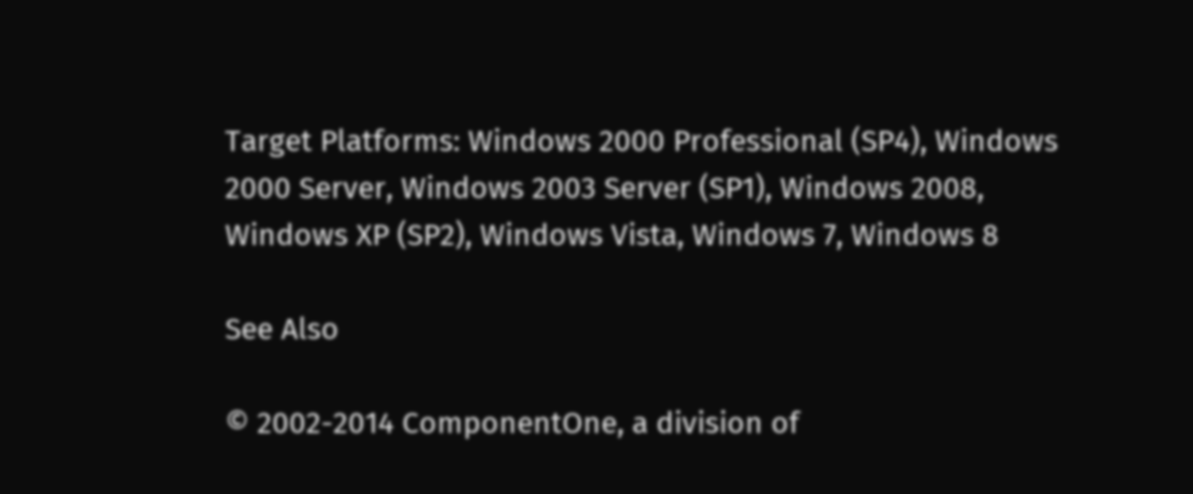Target Platforms: Windows 2000 Professional (SP4), Windows 2000 Server, Windows 2003 Server (SP1), Windows 2008, Windows XP (SP2), Windows Vista, Windows 7, Windows 8

See Also

© 2002-2014 ComponentOne, a division of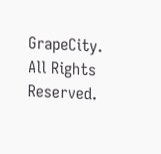GrapeCity. All Rights Reserved.